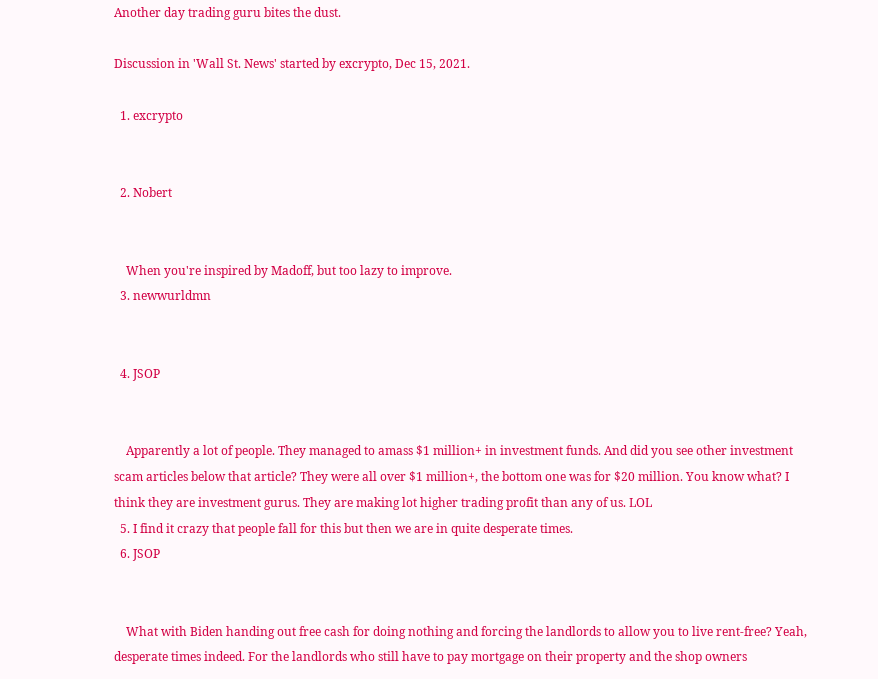Another day trading guru bites the dust.

Discussion in 'Wall St. News' started by excrypto, Dec 15, 2021.

  1. excrypto


  2. Nobert


    When you're inspired by Madoff, but too lazy to improve.
  3. newwurldmn


  4. JSOP


    Apparently a lot of people. They managed to amass $1 million+ in investment funds. And did you see other investment scam articles below that article? They were all over $1 million+, the bottom one was for $20 million. You know what? I think they are investment gurus. They are making lot higher trading profit than any of us. LOL
  5. I find it crazy that people fall for this but then we are in quite desperate times.
  6. JSOP


    What with Biden handing out free cash for doing nothing and forcing the landlords to allow you to live rent-free? Yeah, desperate times indeed. For the landlords who still have to pay mortgage on their property and the shop owners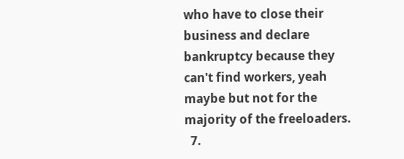who have to close their business and declare bankruptcy because they can't find workers, yeah maybe but not for the majority of the freeloaders.
  7.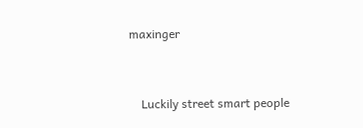maxinger


    Luckily street smart people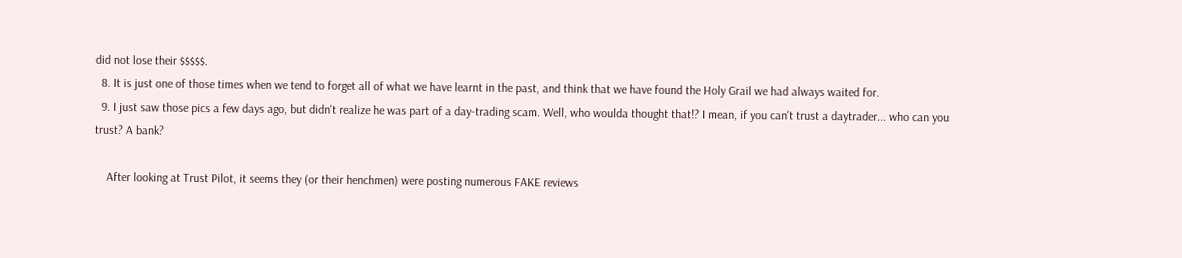did not lose their $$$$$.
  8. It is just one of those times when we tend to forget all of what we have learnt in the past, and think that we have found the Holy Grail we had always waited for.
  9. I just saw those pics a few days ago, but didn't realize he was part of a day-trading scam. Well, who woulda thought that!? I mean, if you can't trust a daytrader... who can you trust? A bank?

    After looking at Trust Pilot, it seems they (or their henchmen) were posting numerous FAKE reviews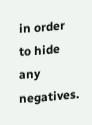in order to hide any negatives.